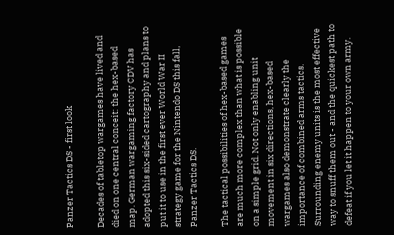Panzer Tactics DS - first look

Decades of tabletop wargames have lived and died on one central conceit: the hex-based map. German wargaming factory CDV has adopted this six-sided cartography and plans to put it to use in the first ever World War II strategy game for the Nintendo DS this fall, Panzer Tactics DS.

The tactical possibilities of hex-based games are much more complex than what is possible on a simple grid. Not only enabling unit movement in six directions, hex-based wargames also demonstrate clearly the importance of combined arms tactics. Surrounding enemy units is the most effective way to snuff them out - and the quickest path to defeat if you let it happen to your own army.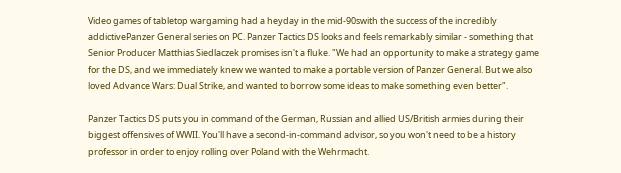Video games of tabletop wargaming had a heyday in the mid-90swith the success of the incredibly addictivePanzer General series on PC. Panzer Tactics DS looks and feels remarkably similar - something that Senior Producer Matthias Siedlaczek promises isn't a fluke. "We had an opportunity to make a strategy game for the DS, and we immediately knew we wanted to make a portable version of Panzer General. But we also loved Advance Wars: Dual Strike, and wanted to borrow some ideas to make something even better".

Panzer Tactics DS puts you in command of the German, Russian and allied US/British armies during their biggest offensives of WWII. You'll have a second-in-command advisor, so you won't need to be a history professor in order to enjoy rolling over Poland with the Wehrmacht.